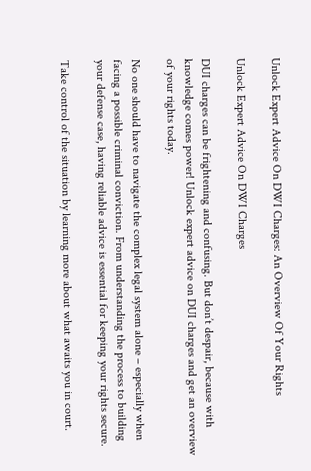Unlock Expert Advice On DWI Charges: An Overview Of Your Rights

Unlock Expert Advice On DWI Charges

DUI charges can be frightening and confusing. But don’t despair, because with knowledge comes power! Unlock expert advice on DUI charges and get an overview of your rights today.

No one should have to navigate the complex legal system alone – especially when facing a possible criminal conviction. From understanding the process to building your defense case, having reliable advice is essential for keeping your rights secure.

Take control of the situation by learning more about what awaits you in court.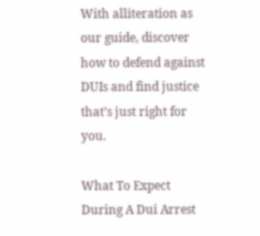With alliteration as our guide, discover how to defend against DUIs and find justice that’s just right for you.

What To Expect During A Dui Arrest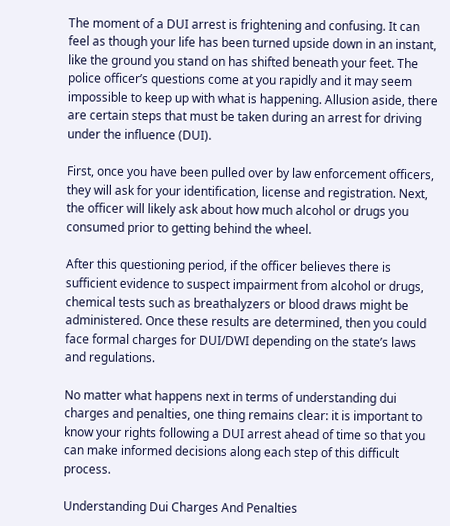The moment of a DUI arrest is frightening and confusing. It can feel as though your life has been turned upside down in an instant, like the ground you stand on has shifted beneath your feet. The police officer’s questions come at you rapidly and it may seem impossible to keep up with what is happening. Allusion aside, there are certain steps that must be taken during an arrest for driving under the influence (DUI).

First, once you have been pulled over by law enforcement officers, they will ask for your identification, license and registration. Next, the officer will likely ask about how much alcohol or drugs you consumed prior to getting behind the wheel.

After this questioning period, if the officer believes there is sufficient evidence to suspect impairment from alcohol or drugs, chemical tests such as breathalyzers or blood draws might be administered. Once these results are determined, then you could face formal charges for DUI/DWI depending on the state’s laws and regulations.

No matter what happens next in terms of understanding dui charges and penalties, one thing remains clear: it is important to know your rights following a DUI arrest ahead of time so that you can make informed decisions along each step of this difficult process.

Understanding Dui Charges And Penalties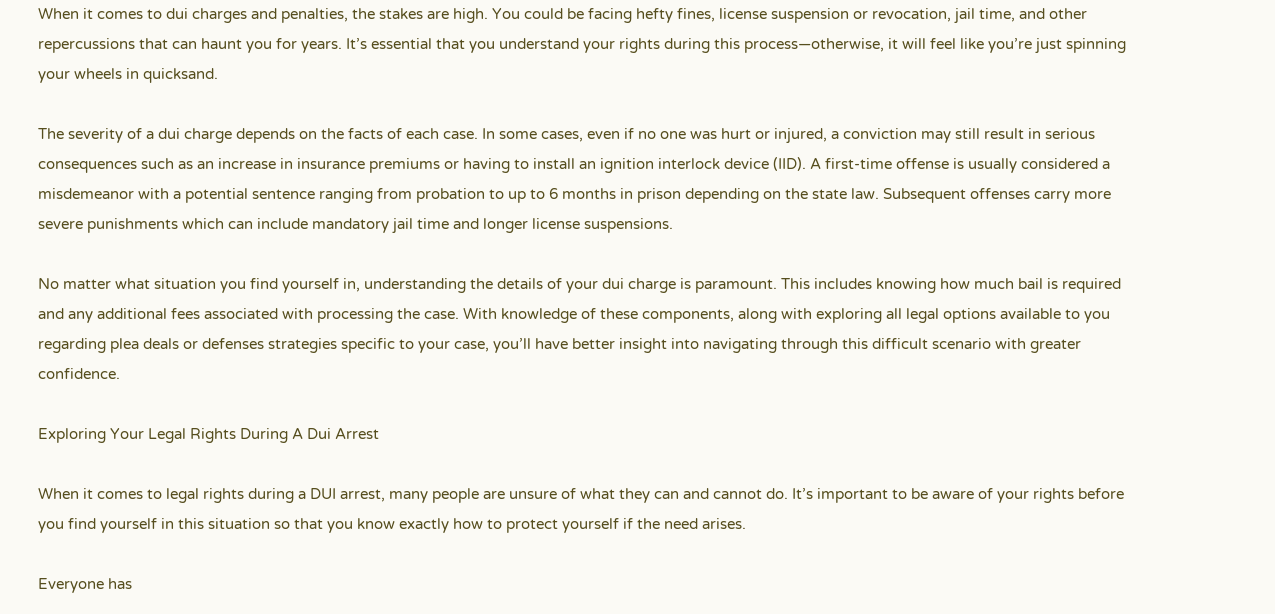When it comes to dui charges and penalties, the stakes are high. You could be facing hefty fines, license suspension or revocation, jail time, and other repercussions that can haunt you for years. It’s essential that you understand your rights during this process—otherwise, it will feel like you’re just spinning your wheels in quicksand.

The severity of a dui charge depends on the facts of each case. In some cases, even if no one was hurt or injured, a conviction may still result in serious consequences such as an increase in insurance premiums or having to install an ignition interlock device (IID). A first-time offense is usually considered a misdemeanor with a potential sentence ranging from probation to up to 6 months in prison depending on the state law. Subsequent offenses carry more severe punishments which can include mandatory jail time and longer license suspensions.

No matter what situation you find yourself in, understanding the details of your dui charge is paramount. This includes knowing how much bail is required and any additional fees associated with processing the case. With knowledge of these components, along with exploring all legal options available to you regarding plea deals or defenses strategies specific to your case, you’ll have better insight into navigating through this difficult scenario with greater confidence.

Exploring Your Legal Rights During A Dui Arrest

When it comes to legal rights during a DUI arrest, many people are unsure of what they can and cannot do. It’s important to be aware of your rights before you find yourself in this situation so that you know exactly how to protect yourself if the need arises.

Everyone has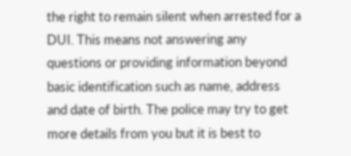the right to remain silent when arrested for a DUI. This means not answering any questions or providing information beyond basic identification such as name, address and date of birth. The police may try to get more details from you but it is best to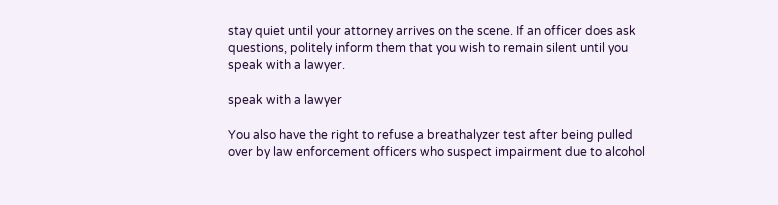stay quiet until your attorney arrives on the scene. If an officer does ask questions, politely inform them that you wish to remain silent until you speak with a lawyer.

speak with a lawyer

You also have the right to refuse a breathalyzer test after being pulled over by law enforcement officers who suspect impairment due to alcohol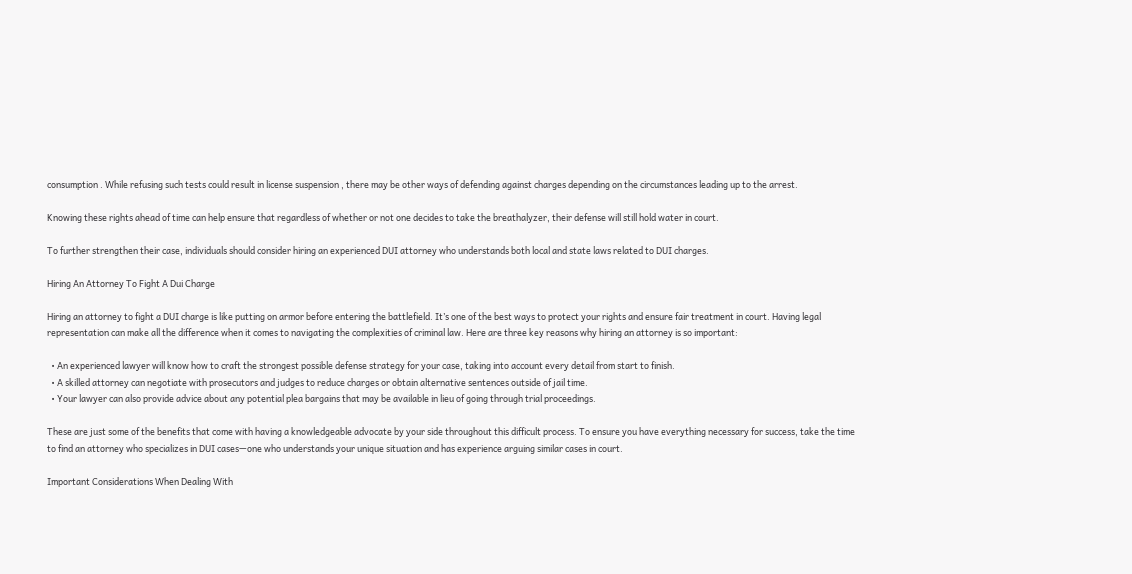consumption . While refusing such tests could result in license suspension , there may be other ways of defending against charges depending on the circumstances leading up to the arrest.

Knowing these rights ahead of time can help ensure that regardless of whether or not one decides to take the breathalyzer, their defense will still hold water in court.

To further strengthen their case, individuals should consider hiring an experienced DUI attorney who understands both local and state laws related to DUI charges.

Hiring An Attorney To Fight A Dui Charge

Hiring an attorney to fight a DUI charge is like putting on armor before entering the battlefield. It’s one of the best ways to protect your rights and ensure fair treatment in court. Having legal representation can make all the difference when it comes to navigating the complexities of criminal law. Here are three key reasons why hiring an attorney is so important:

  • An experienced lawyer will know how to craft the strongest possible defense strategy for your case, taking into account every detail from start to finish.
  • A skilled attorney can negotiate with prosecutors and judges to reduce charges or obtain alternative sentences outside of jail time.
  • Your lawyer can also provide advice about any potential plea bargains that may be available in lieu of going through trial proceedings.

These are just some of the benefits that come with having a knowledgeable advocate by your side throughout this difficult process. To ensure you have everything necessary for success, take the time to find an attorney who specializes in DUI cases—one who understands your unique situation and has experience arguing similar cases in court.

Important Considerations When Dealing With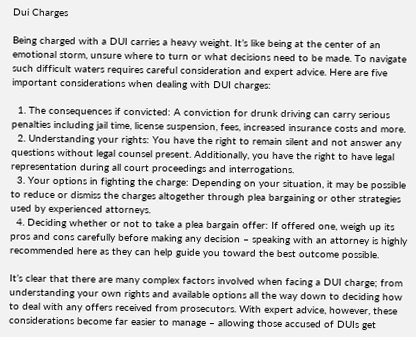Dui Charges

Being charged with a DUI carries a heavy weight. It’s like being at the center of an emotional storm, unsure where to turn or what decisions need to be made. To navigate such difficult waters requires careful consideration and expert advice. Here are five important considerations when dealing with DUI charges:

  1. The consequences if convicted: A conviction for drunk driving can carry serious penalties including jail time, license suspension, fees, increased insurance costs and more.
  2. Understanding your rights: You have the right to remain silent and not answer any questions without legal counsel present. Additionally, you have the right to have legal representation during all court proceedings and interrogations.
  3. Your options in fighting the charge: Depending on your situation, it may be possible to reduce or dismiss the charges altogether through plea bargaining or other strategies used by experienced attorneys.
  4. Deciding whether or not to take a plea bargain offer: If offered one, weigh up its pros and cons carefully before making any decision – speaking with an attorney is highly recommended here as they can help guide you toward the best outcome possible.

It’s clear that there are many complex factors involved when facing a DUI charge; from understanding your own rights and available options all the way down to deciding how to deal with any offers received from prosecutors. With expert advice, however, these considerations become far easier to manage – allowing those accused of DUIs get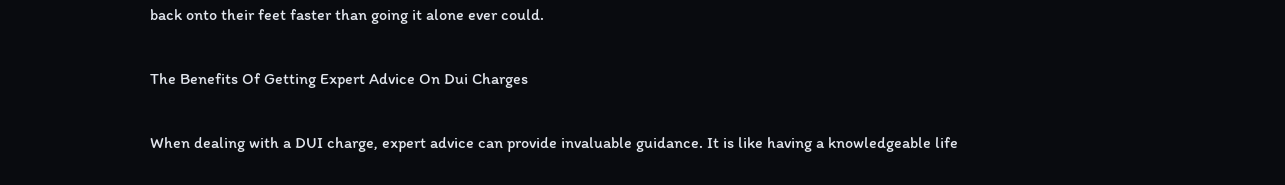back onto their feet faster than going it alone ever could.

The Benefits Of Getting Expert Advice On Dui Charges

When dealing with a DUI charge, expert advice can provide invaluable guidance. It is like having a knowledgeable life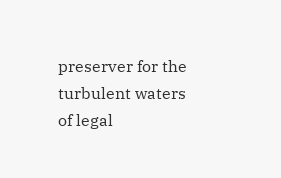preserver for the turbulent waters of legal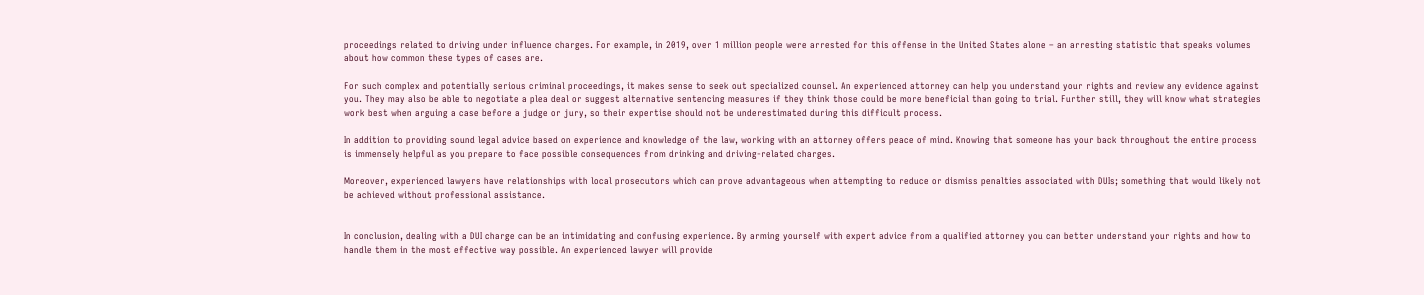proceedings related to driving under influence charges. For example, in 2019, over 1 million people were arrested for this offense in the United States alone – an arresting statistic that speaks volumes about how common these types of cases are.

For such complex and potentially serious criminal proceedings, it makes sense to seek out specialized counsel. An experienced attorney can help you understand your rights and review any evidence against you. They may also be able to negotiate a plea deal or suggest alternative sentencing measures if they think those could be more beneficial than going to trial. Further still, they will know what strategies work best when arguing a case before a judge or jury, so their expertise should not be underestimated during this difficult process.

In addition to providing sound legal advice based on experience and knowledge of the law, working with an attorney offers peace of mind. Knowing that someone has your back throughout the entire process is immensely helpful as you prepare to face possible consequences from drinking and driving-related charges.

Moreover, experienced lawyers have relationships with local prosecutors which can prove advantageous when attempting to reduce or dismiss penalties associated with DUIs; something that would likely not be achieved without professional assistance.


In conclusion, dealing with a DUI charge can be an intimidating and confusing experience. By arming yourself with expert advice from a qualified attorney you can better understand your rights and how to handle them in the most effective way possible. An experienced lawyer will provide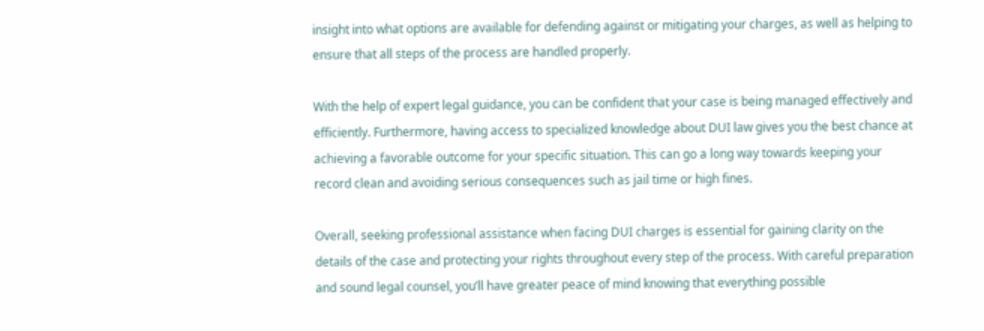insight into what options are available for defending against or mitigating your charges, as well as helping to ensure that all steps of the process are handled properly.

With the help of expert legal guidance, you can be confident that your case is being managed effectively and efficiently. Furthermore, having access to specialized knowledge about DUI law gives you the best chance at achieving a favorable outcome for your specific situation. This can go a long way towards keeping your record clean and avoiding serious consequences such as jail time or high fines.

Overall, seeking professional assistance when facing DUI charges is essential for gaining clarity on the details of the case and protecting your rights throughout every step of the process. With careful preparation and sound legal counsel, you’ll have greater peace of mind knowing that everything possible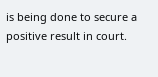is being done to secure a positive result in court.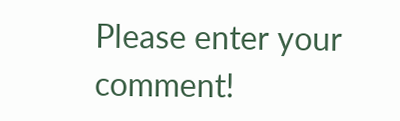Please enter your comment!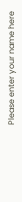Please enter your name here